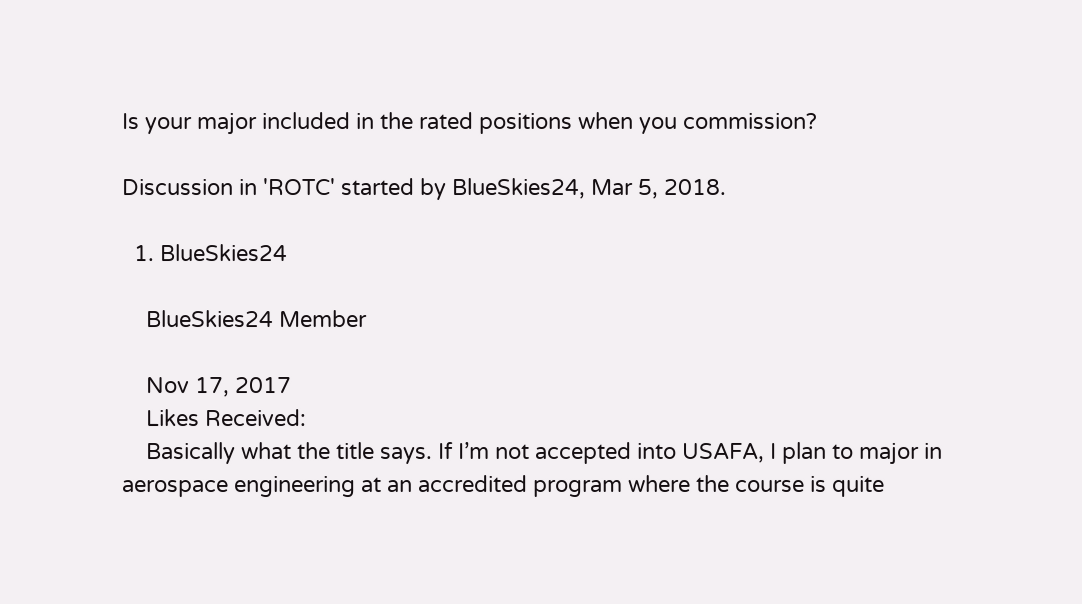Is your major included in the rated positions when you commission?

Discussion in 'ROTC' started by BlueSkies24, Mar 5, 2018.

  1. BlueSkies24

    BlueSkies24 Member

    Nov 17, 2017
    Likes Received:
    Basically what the title says. If I’m not accepted into USAFA, I plan to major in aerospace engineering at an accredited program where the course is quite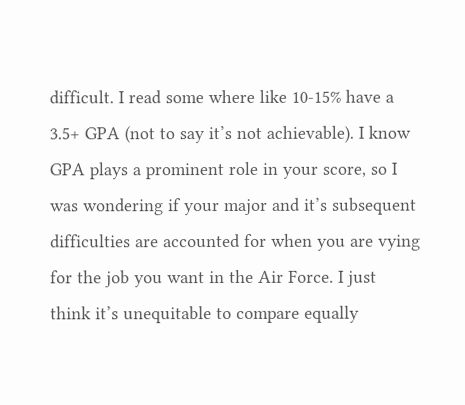difficult. I read some where like 10-15% have a 3.5+ GPA (not to say it’s not achievable). I know GPA plays a prominent role in your score, so I was wondering if your major and it’s subsequent difficulties are accounted for when you are vying for the job you want in the Air Force. I just think it’s unequitable to compare equally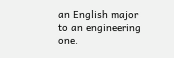an English major to an engineering one.